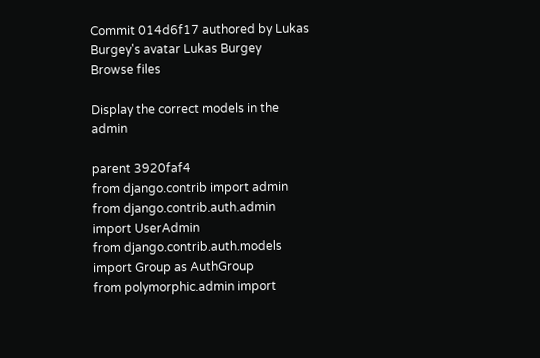Commit 014d6f17 authored by Lukas Burgey's avatar Lukas Burgey
Browse files

Display the correct models in the admin

parent 3920faf4
from django.contrib import admin
from django.contrib.auth.admin import UserAdmin
from django.contrib.auth.models import Group as AuthGroup
from polymorphic.admin import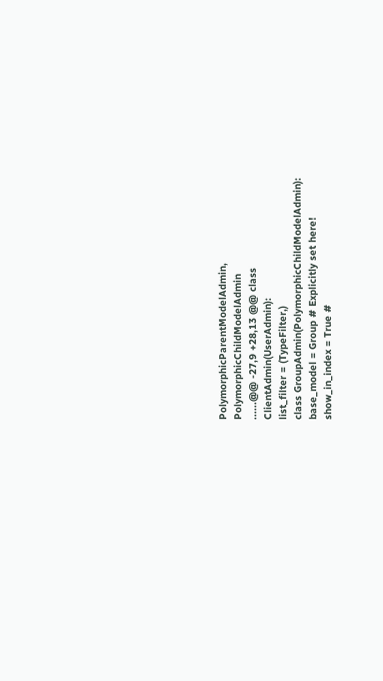PolymorphicParentModelAdmin, PolymorphicChildModelAdmin
......@@ -27,9 +28,13 @@ class ClientAdmin(UserAdmin):
list_filter = (TypeFilter,)
class GroupAdmin(PolymorphicChildModelAdmin):
base_model = Group # Explicitly set here!
show_in_index = True #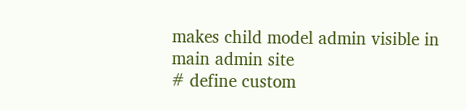makes child model admin visible in main admin site
# define custom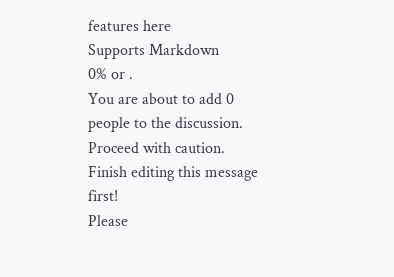features here
Supports Markdown
0% or .
You are about to add 0 people to the discussion. Proceed with caution.
Finish editing this message first!
Please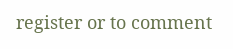register or to comment